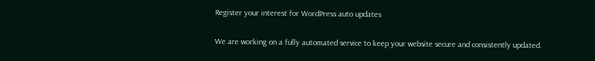Register your interest for WordPress auto updates

We are working on a fully automated service to keep your website secure and consistently updated.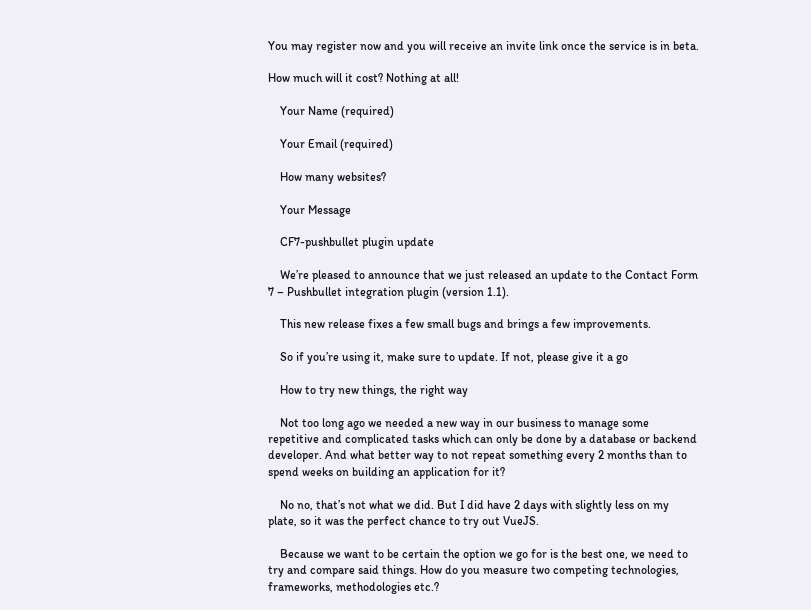You may register now and you will receive an invite link once the service is in beta.

How much will it cost? Nothing at all!

    Your Name (required)

    Your Email (required)

    How many websites?

    Your Message

    CF7-pushbullet plugin update

    We’re pleased to announce that we just released an update to the Contact Form 7 – Pushbullet integration plugin (version 1.1).

    This new release fixes a few small bugs and brings a few improvements.

    So if you’re using it, make sure to update. If not, please give it a go

    How to try new things, the right way

    Not too long ago we needed a new way in our business to manage some repetitive and complicated tasks which can only be done by a database or backend developer. And what better way to not repeat something every 2 months than to spend weeks on building an application for it?

    No no, that’s not what we did. But I did have 2 days with slightly less on my plate, so it was the perfect chance to try out VueJS.

    Because we want to be certain the option we go for is the best one, we need to try and compare said things. How do you measure two competing technologies, frameworks, methodologies etc.?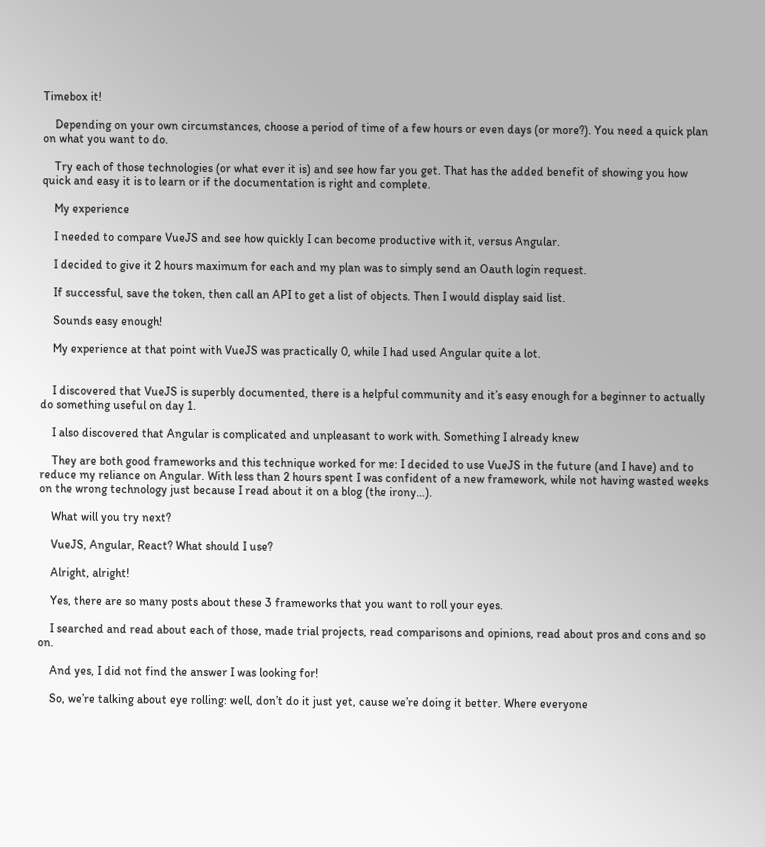Timebox it!

    Depending on your own circumstances, choose a period of time of a few hours or even days (or more?). You need a quick plan on what you want to do.

    Try each of those technologies (or what ever it is) and see how far you get. That has the added benefit of showing you how quick and easy it is to learn or if the documentation is right and complete.

    My experience

    I needed to compare VueJS and see how quickly I can become productive with it, versus Angular.

    I decided to give it 2 hours maximum for each and my plan was to simply send an Oauth login request.

    If successful, save the token, then call an API to get a list of objects. Then I would display said list.

    Sounds easy enough!

    My experience at that point with VueJS was practically 0, while I had used Angular quite a lot.


    I discovered that VueJS is superbly documented, there is a helpful community and it’s easy enough for a beginner to actually do something useful on day 1.

    I also discovered that Angular is complicated and unpleasant to work with. Something I already knew

    They are both good frameworks and this technique worked for me: I decided to use VueJS in the future (and I have) and to reduce my reliance on Angular. With less than 2 hours spent I was confident of a new framework, while not having wasted weeks on the wrong technology just because I read about it on a blog (the irony…).

    What will you try next?

    VueJS, Angular, React? What should I use?

    Alright, alright!

    Yes, there are so many posts about these 3 frameworks that you want to roll your eyes.

    I searched and read about each of those, made trial projects, read comparisons and opinions, read about pros and cons and so on.

    And yes, I did not find the answer I was looking for!

    So, we’re talking about eye rolling: well, don’t do it just yet, cause we’re doing it better. Where everyone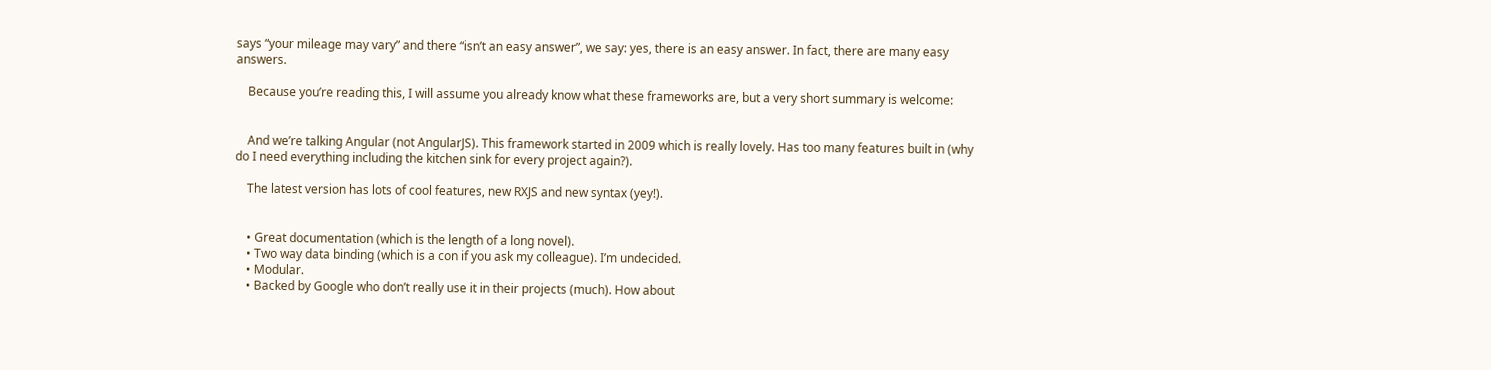says “your mileage may vary” and there “isn’t an easy answer”, we say: yes, there is an easy answer. In fact, there are many easy answers.

    Because you’re reading this, I will assume you already know what these frameworks are, but a very short summary is welcome:


    And we’re talking Angular (not AngularJS). This framework started in 2009 which is really lovely. Has too many features built in (why do I need everything including the kitchen sink for every project again?).

    The latest version has lots of cool features, new RXJS and new syntax (yey!).


    • Great documentation (which is the length of a long novel).
    • Two way data binding (which is a con if you ask my colleague). I’m undecided.
    • Modular.
    • Backed by Google who don’t really use it in their projects (much). How about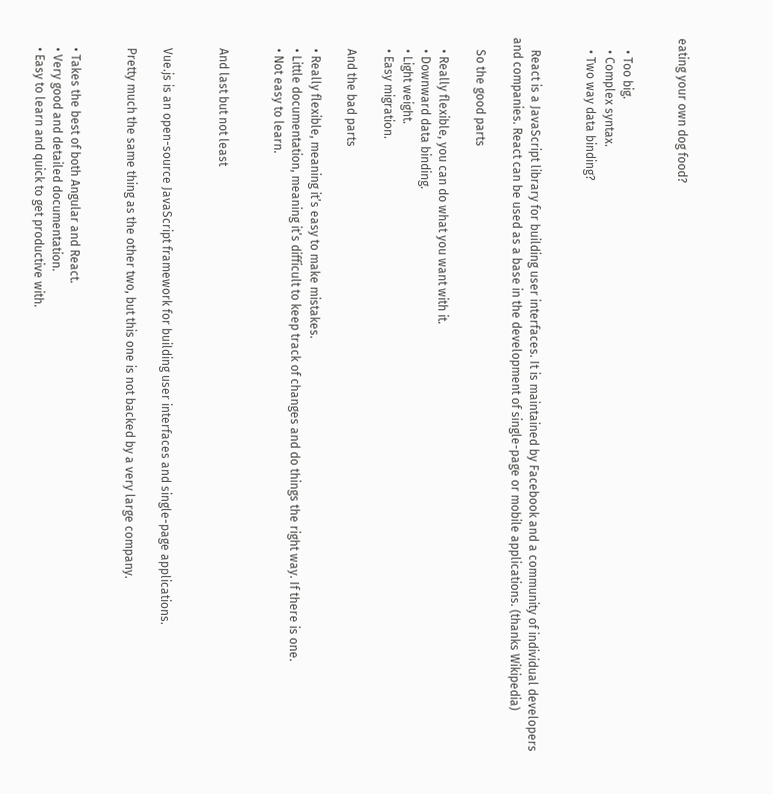eating your own dog food?


    • Too big.
    • Complex syntax.
    • Two way data binding?


    React is a JavaScript library for building user interfaces. It is maintained by Facebook and a community of individual developers and companies. React can be used as a base in the development of single-page or mobile applications. (thanks Wikipedia)

    So the good parts

    • Really flexible, you can do what you want with it.
    • Downward data binding.
    • Light weight.
    • Easy migration.

    And the bad parts

    • Really flexible, meaning it’s easy to make mistakes.
    • Little documentation, meaning it’s difficult to keep track of changes and do things the right way. If there is one.
    • Not easy to learn.


    And last but not least


    Vue.js is an open-source JavaScript framework for building user interfaces and single-page applications.

    Pretty much the same thing as the other two, but this one is not backed by a very large company.


    • Takes the best of both Angular and React.
    • Very good and detailed documentation.
    • Easy to learn and quick to get productive with.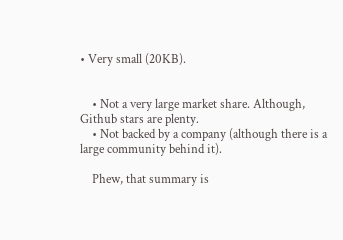• Very small (20KB).


    • Not a very large market share. Although, Github stars are plenty.
    • Not backed by a company (although there is a large community behind it).

    Phew, that summary is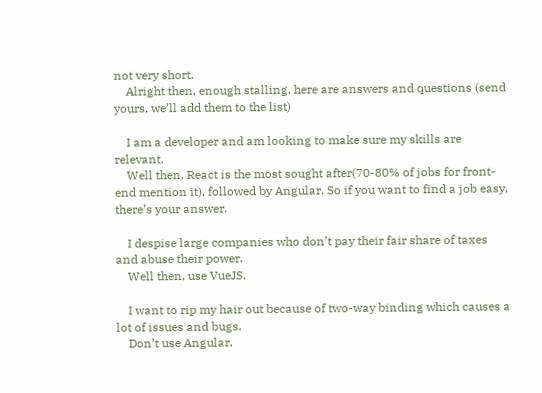not very short.
    Alright then, enough stalling, here are answers and questions (send yours, we’ll add them to the list)

    I am a developer and am looking to make sure my skills are relevant.
    Well then, React is the most sought after(70-80% of jobs for front-end mention it), followed by Angular. So if you want to find a job easy, there’s your answer.

    I despise large companies who don’t pay their fair share of taxes and abuse their power.
    Well then, use VueJS.

    I want to rip my hair out because of two-way binding which causes a lot of issues and bugs.
    Don’t use Angular.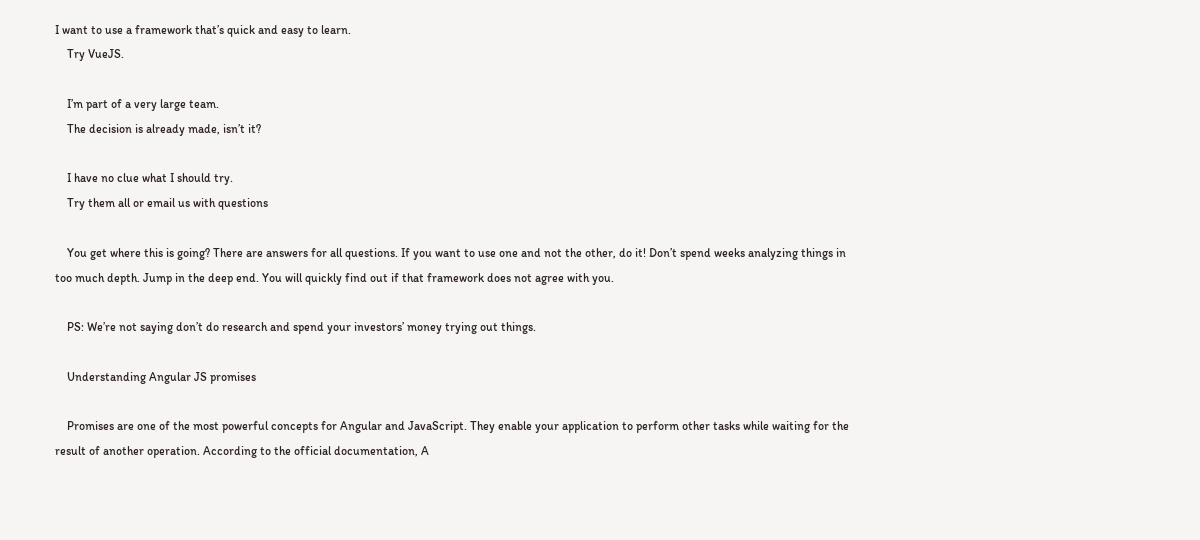I want to use a framework that’s quick and easy to learn.
    Try VueJS.

    I’m part of a very large team.
    The decision is already made, isn’t it?

    I have no clue what I should try.
    Try them all or email us with questions

    You get where this is going? There are answers for all questions. If you want to use one and not the other, do it! Don’t spend weeks analyzing things in too much depth. Jump in the deep end. You will quickly find out if that framework does not agree with you.

    PS: We’re not saying don’t do research and spend your investors’ money trying out things.

    Understanding Angular JS promises

    Promises are one of the most powerful concepts for Angular and JavaScript. They enable your application to perform other tasks while waiting for the result of another operation. According to the official documentation, A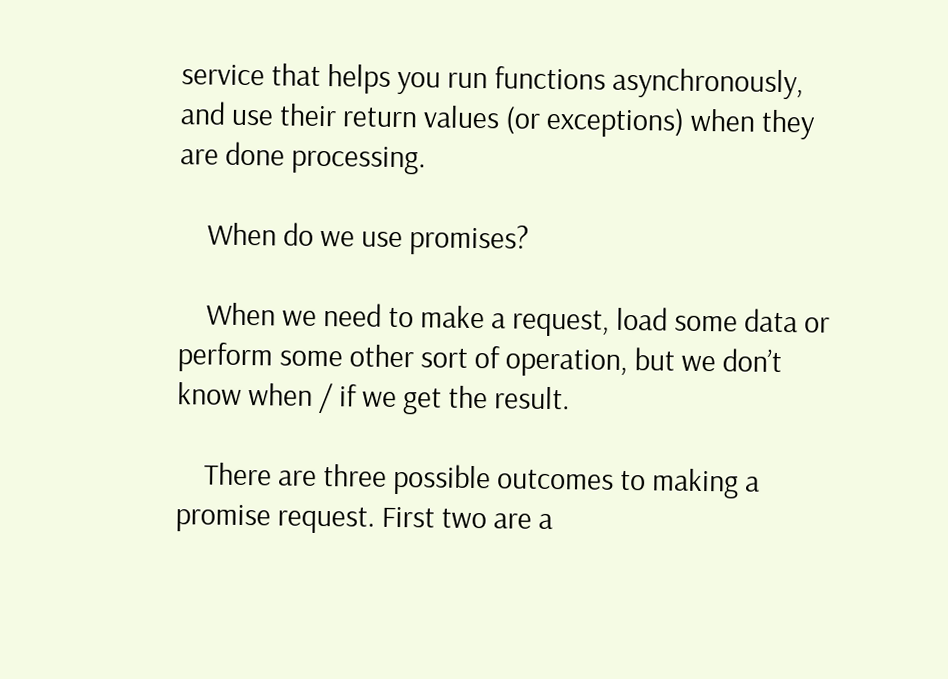service that helps you run functions asynchronously, and use their return values (or exceptions) when they are done processing.

    When do we use promises?

    When we need to make a request, load some data or perform some other sort of operation, but we don’t know when / if we get the result.

    There are three possible outcomes to making a promise request. First two are a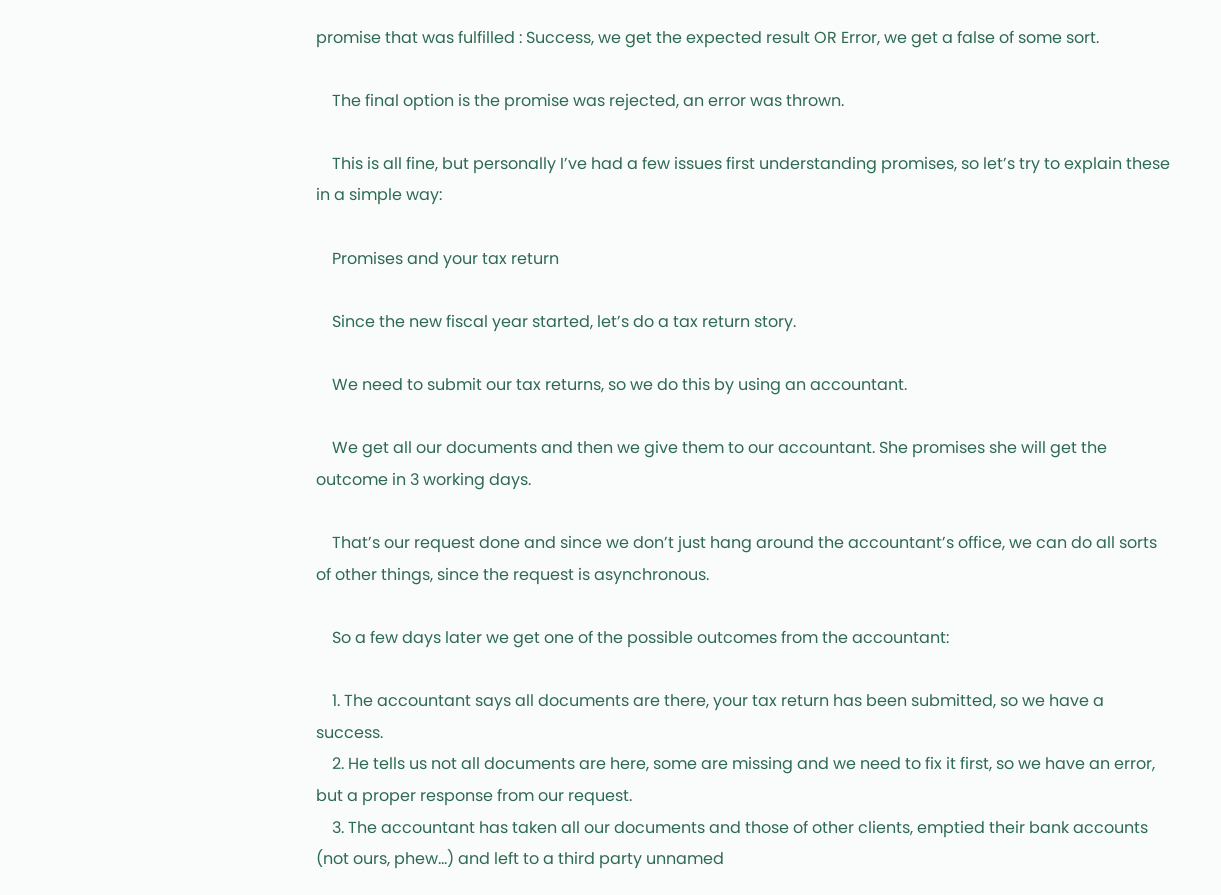promise that was fulfilled : Success, we get the expected result OR Error, we get a false of some sort.

    The final option is the promise was rejected, an error was thrown.

    This is all fine, but personally I’ve had a few issues first understanding promises, so let’s try to explain these in a simple way:

    Promises and your tax return

    Since the new fiscal year started, let’s do a tax return story.

    We need to submit our tax returns, so we do this by using an accountant.

    We get all our documents and then we give them to our accountant. She promises she will get the outcome in 3 working days.

    That’s our request done and since we don’t just hang around the accountant’s office, we can do all sorts of other things, since the request is asynchronous.

    So a few days later we get one of the possible outcomes from the accountant:

    1. The accountant says all documents are there, your tax return has been submitted, so we have a success.
    2. He tells us not all documents are here, some are missing and we need to fix it first, so we have an error, but a proper response from our request.
    3. The accountant has taken all our documents and those of other clients, emptied their bank accounts (not ours, phew…) and left to a third party unnamed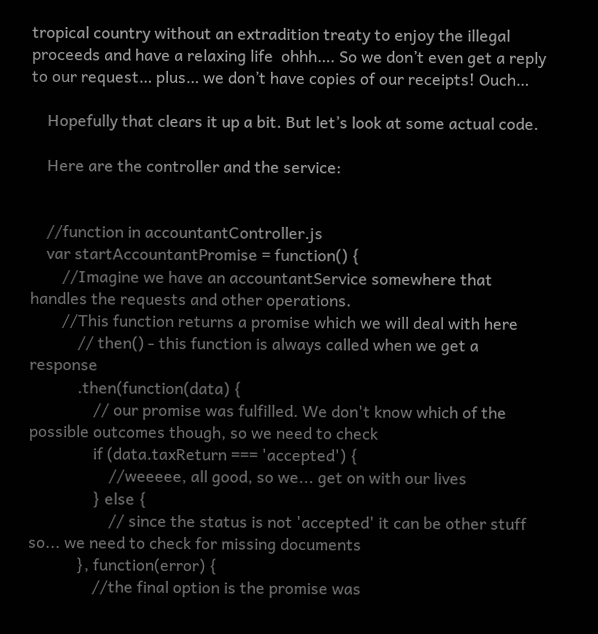tropical country without an extradition treaty to enjoy the illegal proceeds and have a relaxing life  ohhh…. So we don’t even get a reply to our request… plus… we don’t have copies of our receipts! Ouch…

    Hopefully that clears it up a bit. But let’s look at some actual code.

    Here are the controller and the service:


    //function in accountantController.js
    var startAccountantPromise = function() {
        //Imagine we have an accountantService somewhere that handles the requests and other operations.
        //This function returns a promise which we will deal with here
            // then() - this function is always called when we get a response
            .then(function(data) {
                // our promise was fulfilled. We don't know which of the possible outcomes though, so we need to check
                if (data.taxReturn === 'accepted') {
                    //weeeee, all good, so we... get on with our lives
                } else {
                    // since the status is not 'accepted' it can be other stuff so... we need to check for missing documents
            }, function(error) {
                //the final option is the promise was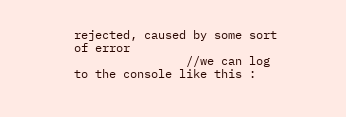rejected, caused by some sort of error
                //we can log to the console like this :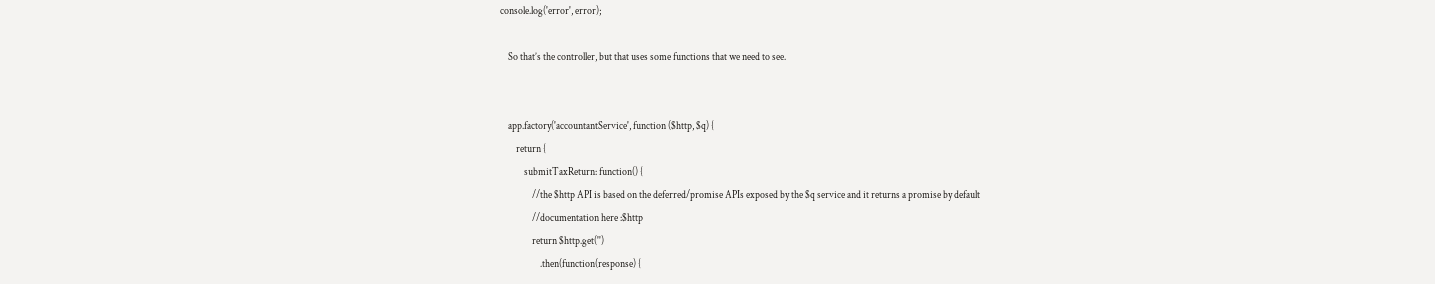console.log('error', error);

    So that’s the controller, but that uses some functions that we need to see.


    app.factory('accountantService', function ($http, $q) {
        return {
            submitTaxReturn: function() {
                //the $http API is based on the deferred/promise APIs exposed by the $q service and it returns a promise by default
                //documentation here :$http
                return $http.get('')
                    .then(function(response) {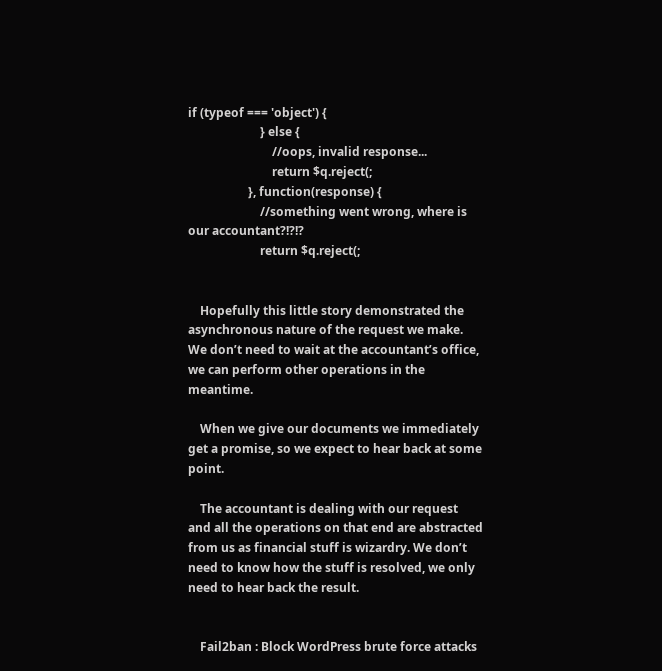if (typeof === 'object') {
                        } else {
                            //oops, invalid response...
                            return $q.reject(;
                    }, function(response) {
                        //something went wrong, where is our accountant?!?!?
                        return $q.reject(;


    Hopefully this little story demonstrated the asynchronous nature of the request we make. We don’t need to wait at the accountant’s office, we can perform other operations in the meantime.

    When we give our documents we immediately get a promise, so we expect to hear back at some point.

    The accountant is dealing with our request and all the operations on that end are abstracted from us as financial stuff is wizardry. We don’t need to know how the stuff is resolved, we only need to hear back the result.


    Fail2ban : Block WordPress brute force attacks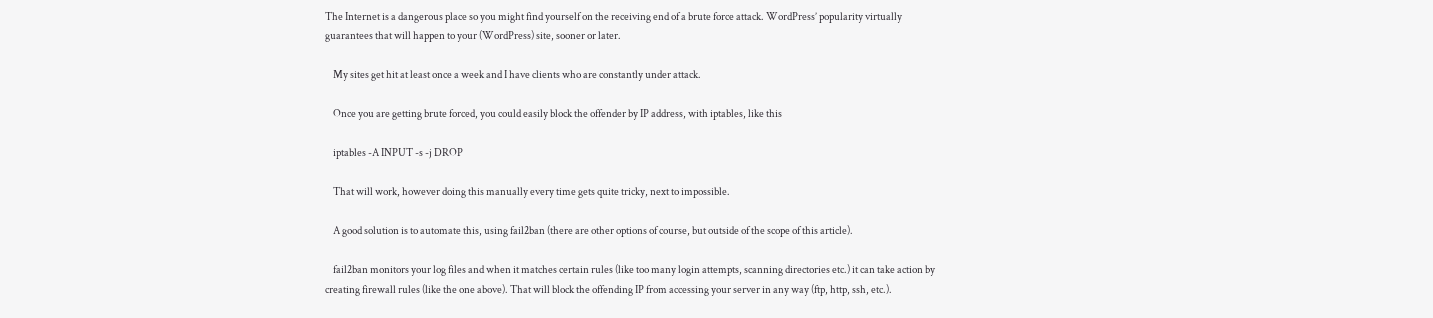The Internet is a dangerous place so you might find yourself on the receiving end of a brute force attack. WordPress’ popularity virtually guarantees that will happen to your (WordPress) site, sooner or later.

    My sites get hit at least once a week and I have clients who are constantly under attack.

    Once you are getting brute forced, you could easily block the offender by IP address, with iptables, like this

    iptables -A INPUT -s -j DROP

    That will work, however doing this manually every time gets quite tricky, next to impossible.

    A good solution is to automate this, using fail2ban (there are other options of course, but outside of the scope of this article).

    fail2ban monitors your log files and when it matches certain rules (like too many login attempts, scanning directories etc.) it can take action by creating firewall rules (like the one above). That will block the offending IP from accessing your server in any way (ftp, http, ssh, etc.).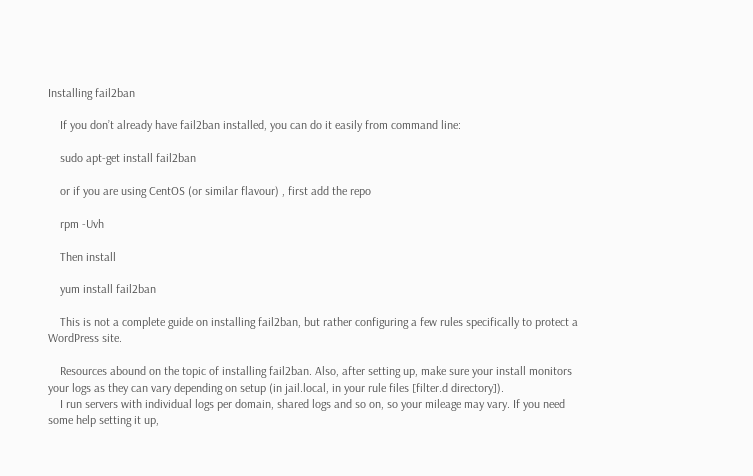Installing fail2ban

    If you don’t already have fail2ban installed, you can do it easily from command line:

    sudo apt-get install fail2ban

    or if you are using CentOS (or similar flavour) , first add the repo

    rpm -Uvh

    Then install

    yum install fail2ban

    This is not a complete guide on installing fail2ban, but rather configuring a few rules specifically to protect a WordPress site.

    Resources abound on the topic of installing fail2ban. Also, after setting up, make sure your install monitors your logs as they can vary depending on setup (in jail.local, in your rule files [filter.d directory]).
    I run servers with individual logs per domain, shared logs and so on, so your mileage may vary. If you need some help setting it up,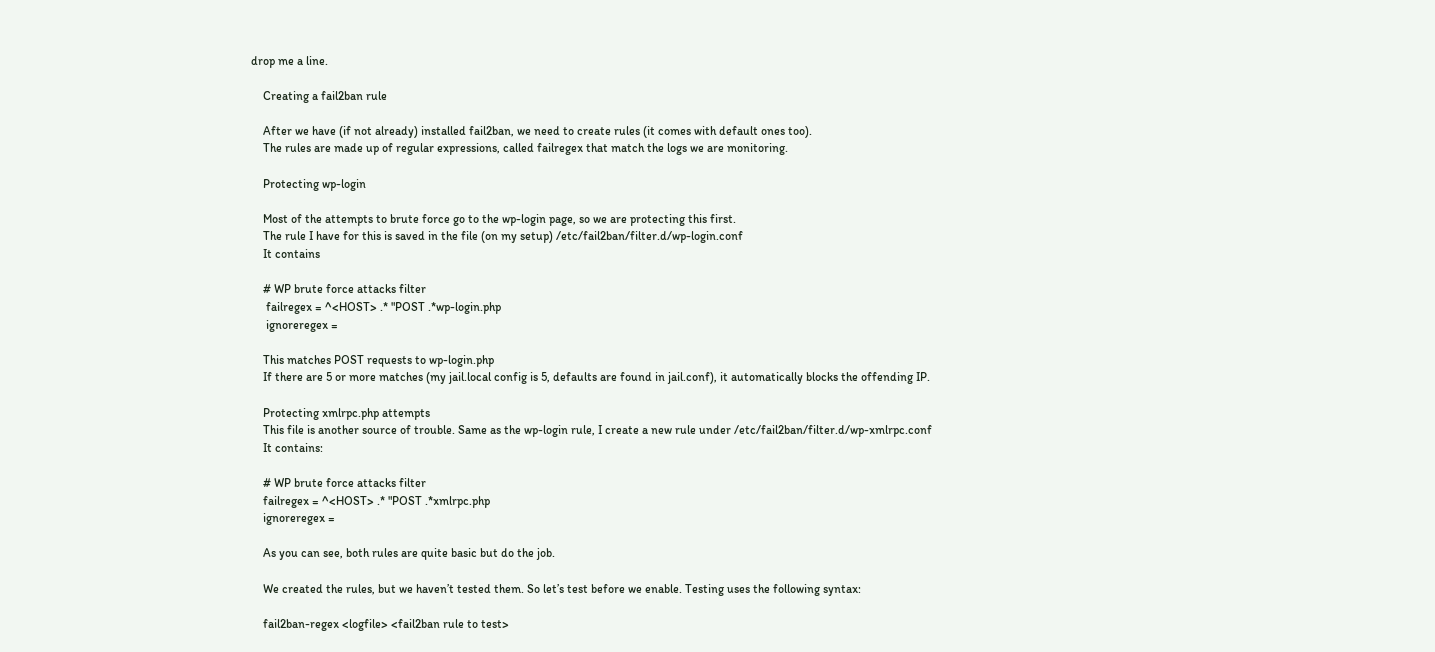drop me a line.

    Creating a fail2ban rule

    After we have (if not already) installed fail2ban, we need to create rules (it comes with default ones too).
    The rules are made up of regular expressions, called failregex that match the logs we are monitoring.

    Protecting wp-login

    Most of the attempts to brute force go to the wp-login page, so we are protecting this first.
    The rule I have for this is saved in the file (on my setup) /etc/fail2ban/filter.d/wp-login.conf
    It contains

    # WP brute force attacks filter
     failregex = ^<HOST> .* "POST .*wp-login.php
     ignoreregex =

    This matches POST requests to wp-login.php
    If there are 5 or more matches (my jail.local config is 5, defaults are found in jail.conf), it automatically blocks the offending IP.

    Protecting xmlrpc.php attempts
    This file is another source of trouble. Same as the wp-login rule, I create a new rule under /etc/fail2ban/filter.d/wp-xmlrpc.conf
    It contains:

    # WP brute force attacks filter
    failregex = ^<HOST> .* "POST .*xmlrpc.php
    ignoreregex =

    As you can see, both rules are quite basic but do the job.

    We created the rules, but we haven’t tested them. So let’s test before we enable. Testing uses the following syntax:

    fail2ban-regex <logfile> <fail2ban rule to test>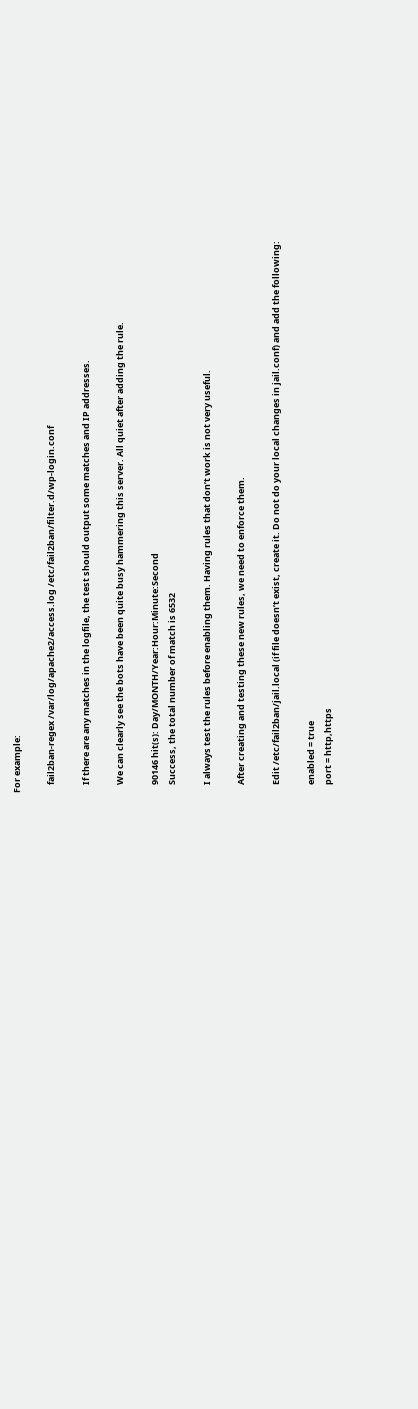For example:

    fail2ban-regex /var/log/apache2/access.log /etc/fail2ban/filter.d/wp-login.conf

    If there are any matches in the logfile, the test should output some matches and IP addresses.

    We can clearly see the bots have been quite busy hammering this server. All quiet after adding the rule.

    90146 hit(s): Day/MONTH/Year:Hour:Minute:Second
    Success, the total number of match is 6532

    I always test the rules before enabling them. Having rules that don’t work is not very useful.

    After creating and testing these new rules, we need to enforce them.

    Edit /etc/fail2ban/jail.local (if file doesn’t exist, create it. Do not do your local changes in jail.conf) and add the following:

    enabled = true
    port = http,https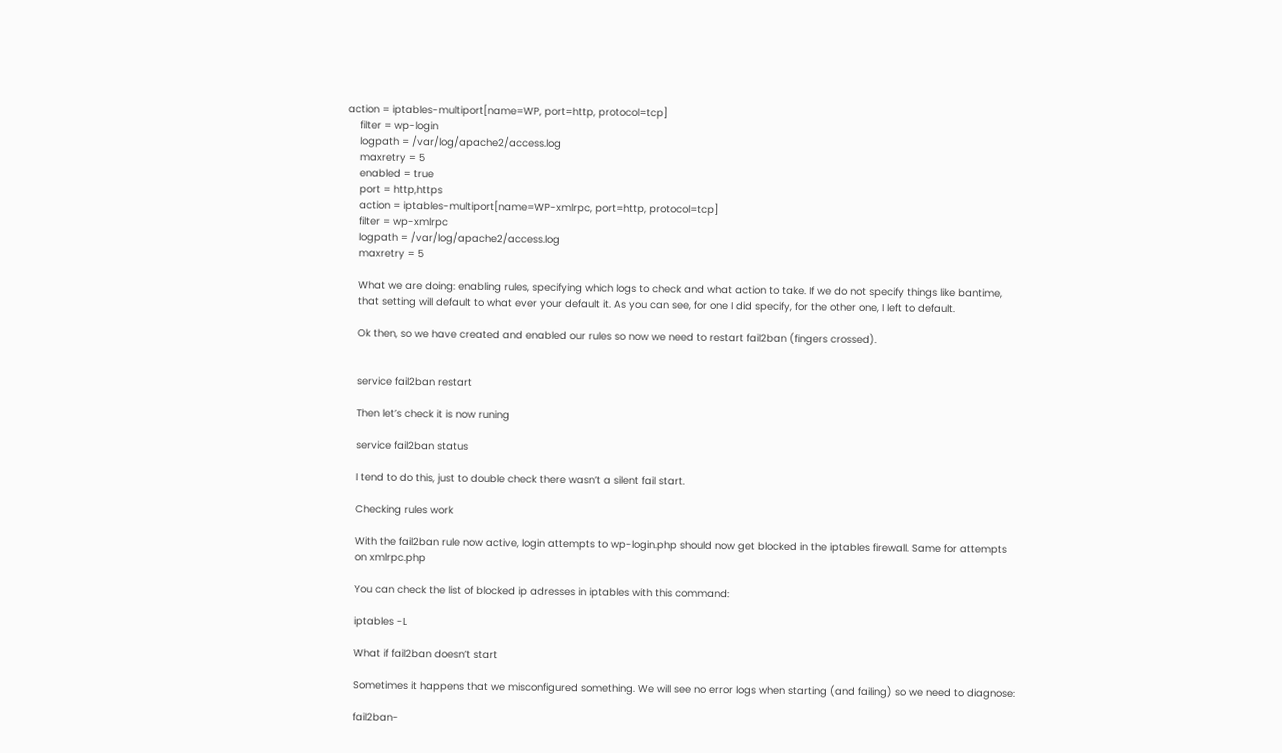action = iptables-multiport[name=WP, port=http, protocol=tcp]
    filter = wp-login
    logpath = /var/log/apache2/access.log
    maxretry = 5
    enabled = true
    port = http,https
    action = iptables-multiport[name=WP-xmlrpc, port=http, protocol=tcp]
    filter = wp-xmlrpc
    logpath = /var/log/apache2/access.log
    maxretry = 5

    What we are doing: enabling rules, specifying which logs to check and what action to take. If we do not specify things like bantime,
    that setting will default to what ever your default it. As you can see, for one I did specify, for the other one, I left to default.

    Ok then, so we have created and enabled our rules so now we need to restart fail2ban (fingers crossed).


    service fail2ban restart

    Then let’s check it is now runing

    service fail2ban status

    I tend to do this, just to double check there wasn’t a silent fail start.

    Checking rules work

    With the fail2ban rule now active, login attempts to wp-login.php should now get blocked in the iptables firewall. Same for attempts
    on xmlrpc.php

    You can check the list of blocked ip adresses in iptables with this command:

    iptables -L

    What if fail2ban doesn’t start

    Sometimes it happens that we misconfigured something. We will see no error logs when starting (and failing) so we need to diagnose:

    fail2ban-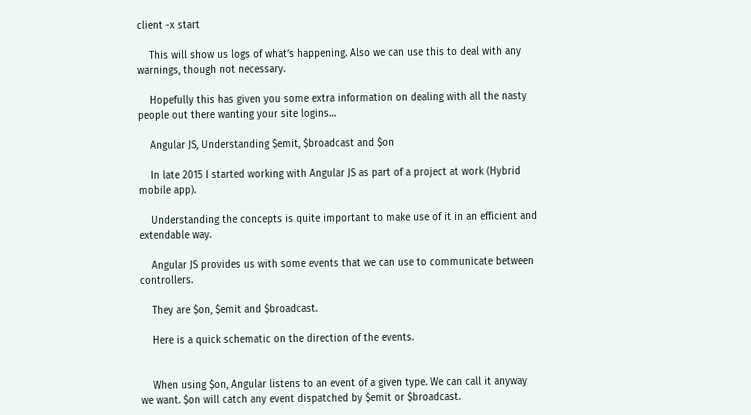client -x start

    This will show us logs of what’s happening. Also we can use this to deal with any warnings, though not necessary.

    Hopefully this has given you some extra information on dealing with all the nasty people out there wanting your site logins…

    Angular JS, Understanding $emit, $broadcast and $on

    In late 2015 I started working with Angular JS as part of a project at work (Hybrid mobile app).

    Understanding the concepts is quite important to make use of it in an efficient and extendable way.

    Angular JS provides us with some events that we can use to communicate between controllers.

    They are $on, $emit and $broadcast.

    Here is a quick schematic on the direction of the events.


    When using $on, Angular listens to an event of a given type. We can call it anyway we want. $on will catch any event dispatched by $emit or $broadcast.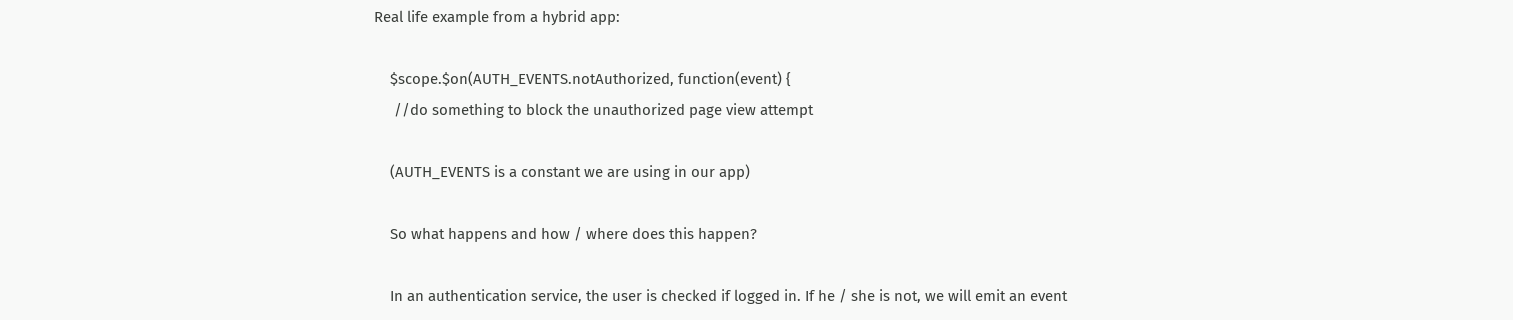Real life example from a hybrid app:

    $scope.$on(AUTH_EVENTS.notAuthorized, function(event) {
     //do something to block the unauthorized page view attempt

    (AUTH_EVENTS is a constant we are using in our app)

    So what happens and how / where does this happen?

    In an authentication service, the user is checked if logged in. If he / she is not, we will emit an event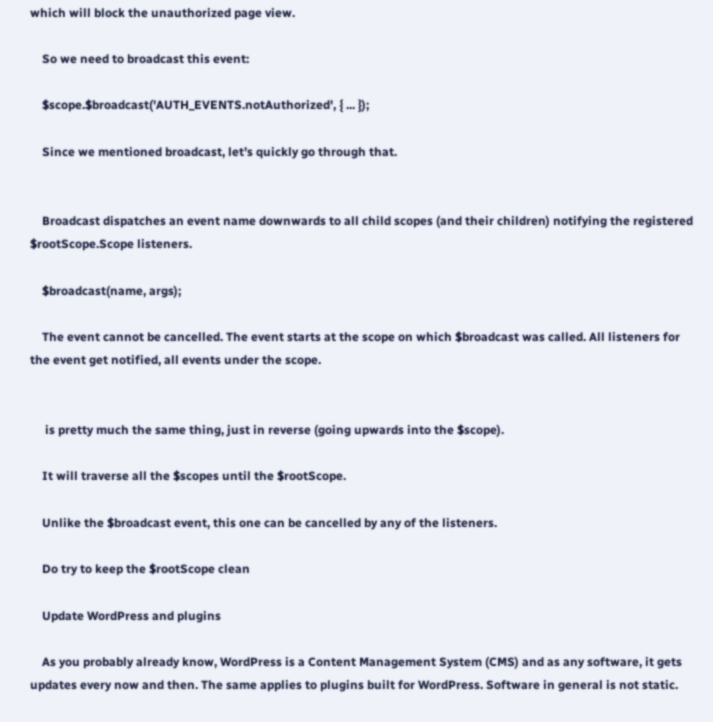which will block the unauthorized page view.

    So we need to broadcast this event:

    $scope.$broadcast('AUTH_EVENTS.notAuthorized', { ... });

    Since we mentioned broadcast, let’s quickly go through that.


    Broadcast dispatches an event name downwards to all child scopes (and their children) notifying the registered $rootScope.Scope listeners.

    $broadcast(name, args);

    The event cannot be cancelled. The event starts at the scope on which $broadcast was called. All listeners for the event get notified, all events under the scope.


     is pretty much the same thing, just in reverse (going upwards into the $scope).

    It will traverse all the $scopes until the $rootScope.

    Unlike the $broadcast event, this one can be cancelled by any of the listeners.

    Do try to keep the $rootScope clean

    Update WordPress and plugins

    As you probably already know, WordPress is a Content Management System (CMS) and as any software, it gets updates every now and then. The same applies to plugins built for WordPress. Software in general is not static.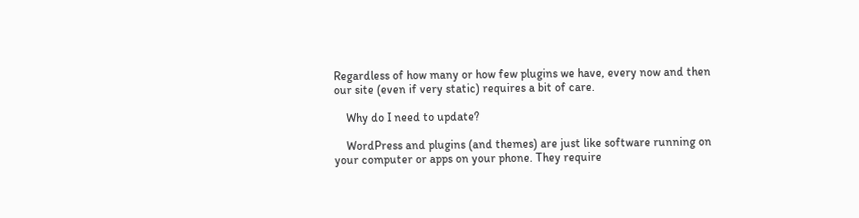Regardless of how many or how few plugins we have, every now and then our site (even if very static) requires a bit of care.

    Why do I need to update?

    WordPress and plugins (and themes) are just like software running on your computer or apps on your phone. They require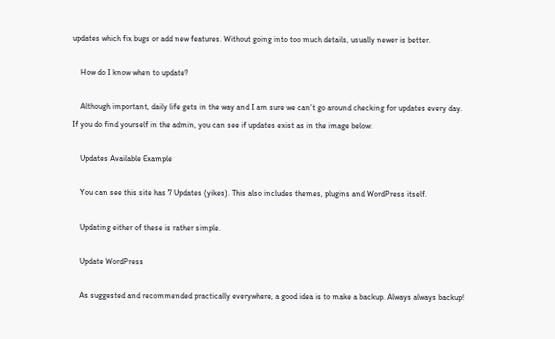updates which fix bugs or add new features. Without going into too much details, usually newer is better.

    How do I know when to update?

    Although important, daily life gets in the way and I am sure we can’t go around checking for updates every day. If you do find yourself in the admin, you can see if updates exist as in the image below:

    Updates Available Example

    You can see this site has 7 Updates (yikes). This also includes themes, plugins and WordPress itself.

    Updating either of these is rather simple.

    Update WordPress

    As suggested and recommended practically everywhere, a good idea is to make a backup. Always always backup!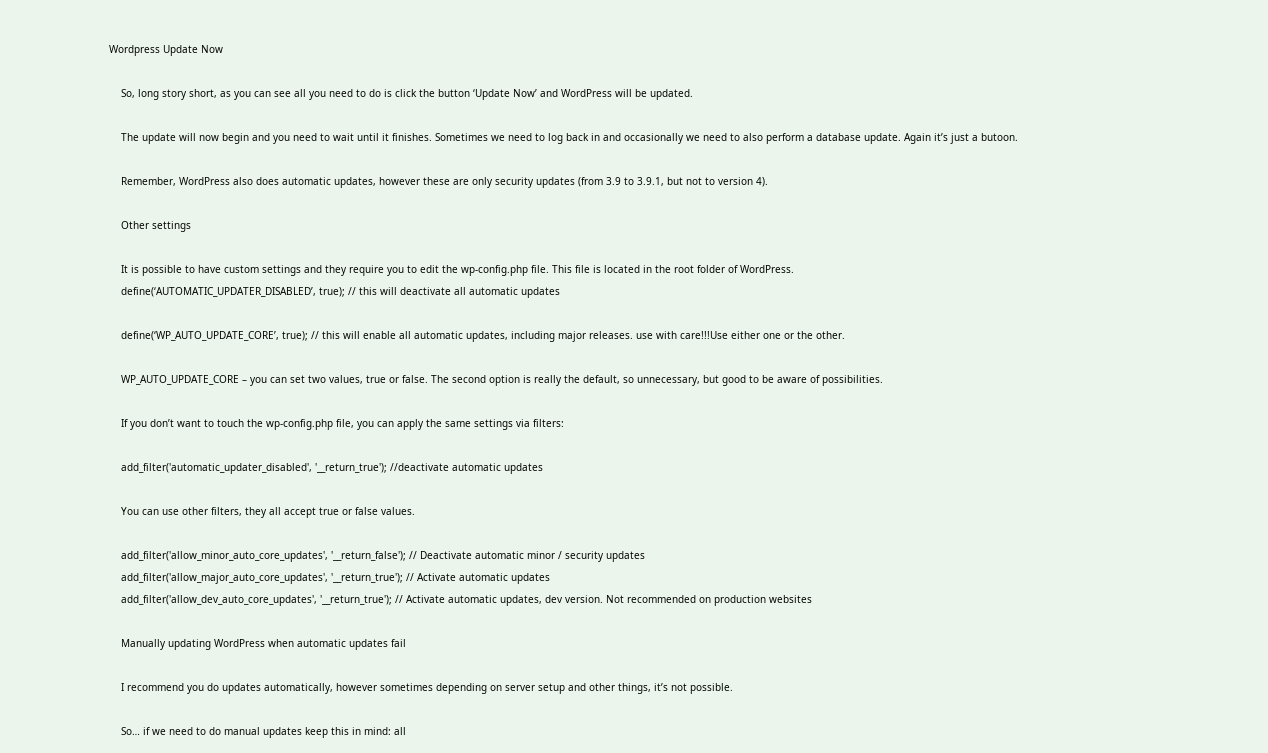Wordpress Update Now

    So, long story short, as you can see all you need to do is click the button ‘Update Now’ and WordPress will be updated.

    The update will now begin and you need to wait until it finishes. Sometimes we need to log back in and occasionally we need to also perform a database update. Again it’s just a butoon.

    Remember, WordPress also does automatic updates, however these are only security updates (from 3.9 to 3.9.1, but not to version 4).

    Other settings

    It is possible to have custom settings and they require you to edit the wp-config.php file. This file is located in the root folder of WordPress.
    define(‘AUTOMATIC_UPDATER_DISABLED’, true); // this will deactivate all automatic updates

    define(‘WP_AUTO_UPDATE_CORE’, true); // this will enable all automatic updates, including major releases. use with care!!!Use either one or the other.

    WP_AUTO_UPDATE_CORE – you can set two values, true or false. The second option is really the default, so unnecessary, but good to be aware of possibilities.

    If you don’t want to touch the wp-config.php file, you can apply the same settings via filters:

    add_filter('automatic_updater_disabled', '__return_true'); //deactivate automatic updates

    You can use other filters, they all accept true or false values.

    add_filter('allow_minor_auto_core_updates', '__return_false'); // Deactivate automatic minor / security updates
    add_filter('allow_major_auto_core_updates', '__return_true'); // Activate automatic updates
    add_filter('allow_dev_auto_core_updates', '__return_true'); // Activate automatic updates, dev version. Not recommended on production websites

    Manually updating WordPress when automatic updates fail

    I recommend you do updates automatically, however sometimes depending on server setup and other things, it’s not possible.

    So… if we need to do manual updates keep this in mind: all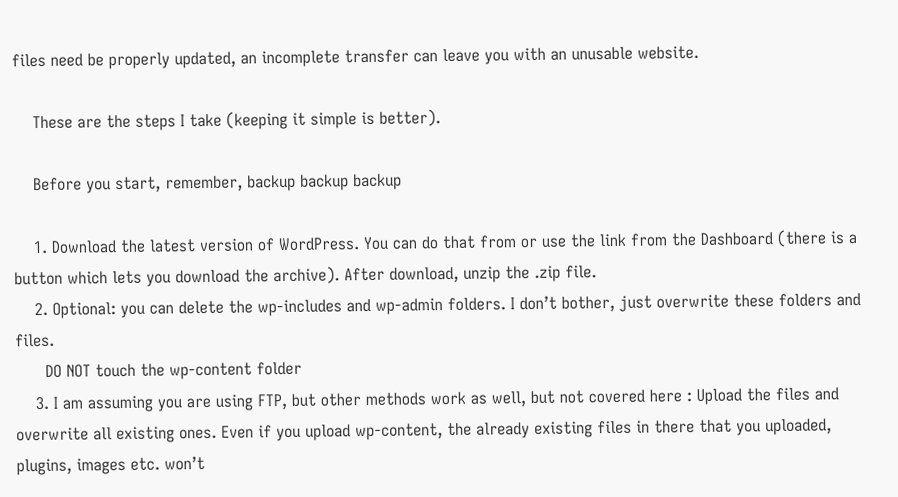files need be properly updated, an incomplete transfer can leave you with an unusable website.

    These are the steps I take (keeping it simple is better).

    Before you start, remember, backup backup backup

    1. Download the latest version of WordPress. You can do that from or use the link from the Dashboard (there is a button which lets you download the archive). After download, unzip the .zip file.
    2. Optional: you can delete the wp-includes and wp-admin folders. I don’t bother, just overwrite these folders and files.
      DO NOT touch the wp-content folder
    3. I am assuming you are using FTP, but other methods work as well, but not covered here : Upload the files and overwrite all existing ones. Even if you upload wp-content, the already existing files in there that you uploaded, plugins, images etc. won’t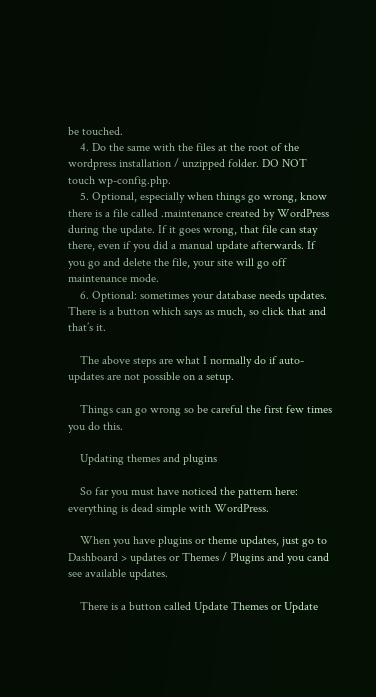be touched.
    4. Do the same with the files at the root of the wordpress installation / unzipped folder. DO NOT touch wp-config.php.
    5. Optional, especially when things go wrong, know there is a file called .maintenance created by WordPress during the update. If it goes wrong, that file can stay there, even if you did a manual update afterwards. If you go and delete the file, your site will go off maintenance mode.
    6. Optional: sometimes your database needs updates. There is a button which says as much, so click that and that’s it.

    The above steps are what I normally do if auto-updates are not possible on a setup.

    Things can go wrong so be careful the first few times you do this.

    Updating themes and plugins

    So far you must have noticed the pattern here: everything is dead simple with WordPress.

    When you have plugins or theme updates, just go to Dashboard > updates or Themes / Plugins and you cand see available updates.

    There is a button called Update Themes or Update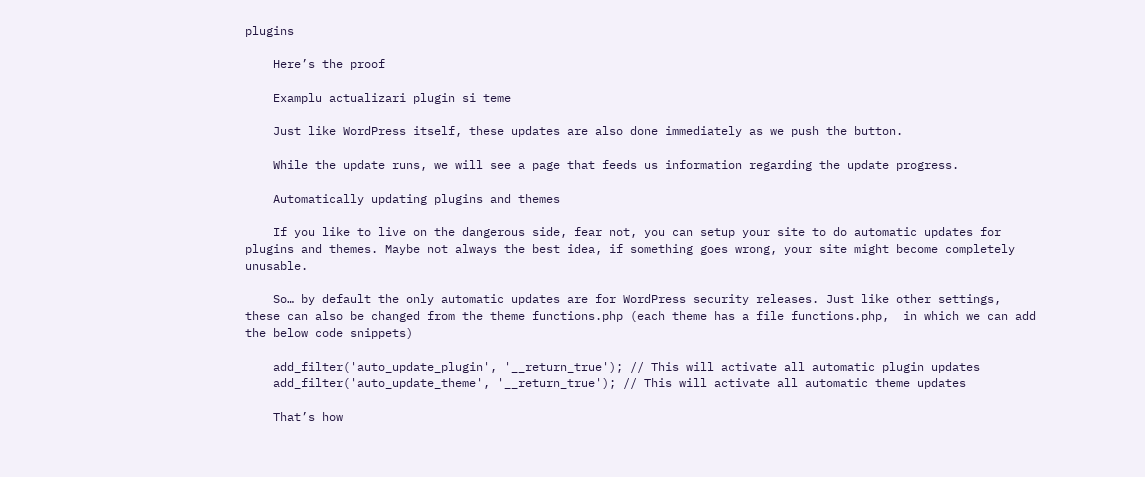plugins

    Here’s the proof

    Examplu actualizari plugin si teme

    Just like WordPress itself, these updates are also done immediately as we push the button.

    While the update runs, we will see a page that feeds us information regarding the update progress.

    Automatically updating plugins and themes

    If you like to live on the dangerous side, fear not, you can setup your site to do automatic updates for plugins and themes. Maybe not always the best idea, if something goes wrong, your site might become completely unusable.

    So… by default the only automatic updates are for WordPress security releases. Just like other settings, these can also be changed from the theme functions.php (each theme has a file functions.php,  in which we can add the below code snippets)

    add_filter('auto_update_plugin', '__return_true'); // This will activate all automatic plugin updates
    add_filter('auto_update_theme', '__return_true'); // This will activate all automatic theme updates

    That’s how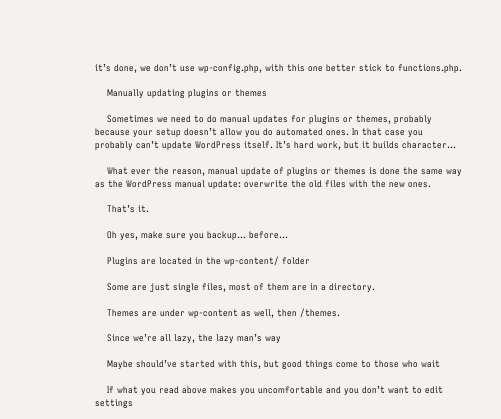it’s done, we don’t use wp-config.php, with this one better stick to functions.php.

    Manually updating plugins or themes

    Sometimes we need to do manual updates for plugins or themes, probably because your setup doesn’t allow you do automated ones. In that case you probably can’t update WordPress itself. It’s hard work, but it builds character…

    What ever the reason, manual update of plugins or themes is done the same way as the WordPress manual update: overwrite the old files with the new ones.

    That’s it.

    Oh yes, make sure you backup… before…

    Plugins are located in the wp-content/ folder

    Some are just single files, most of them are in a directory.

    Themes are under wp-content as well, then /themes.

    Since we’re all lazy, the lazy man’s way

    Maybe should’ve started with this, but good things come to those who wait

    If what you read above makes you uncomfortable and you don’t want to edit settings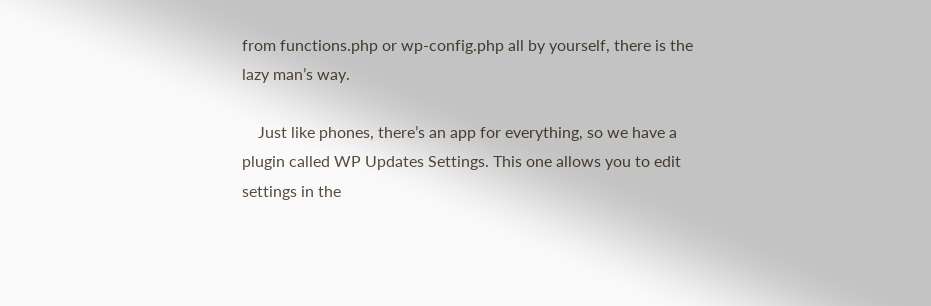from functions.php or wp-config.php all by yourself, there is the lazy man’s way.

    Just like phones, there’s an app for everything, so we have a plugin called WP Updates Settings. This one allows you to edit settings in the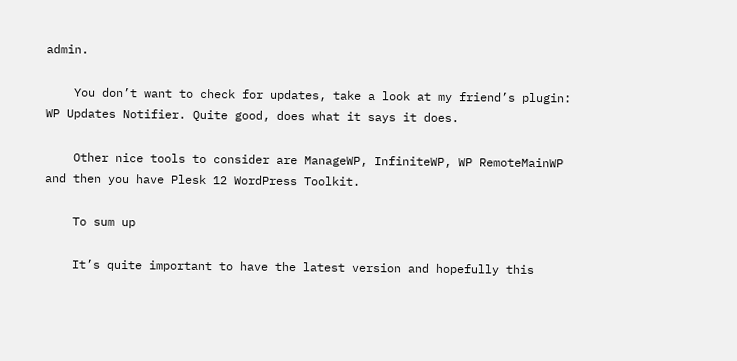admin.

    You don’t want to check for updates, take a look at my friend’s plugin: WP Updates Notifier. Quite good, does what it says it does.

    Other nice tools to consider are ManageWP, InfiniteWP, WP RemoteMainWP and then you have Plesk 12 WordPress Toolkit.

    To sum up

    It’s quite important to have the latest version and hopefully this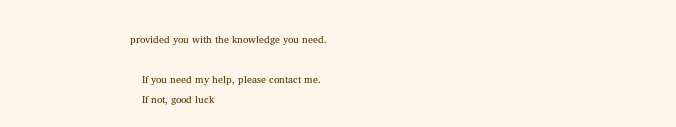provided you with the knowledge you need.

    If you need my help, please contact me.
    If not, good luck